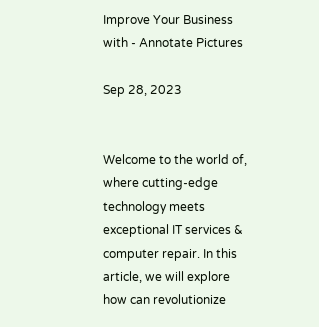Improve Your Business with - Annotate Pictures

Sep 28, 2023


Welcome to the world of, where cutting-edge technology meets exceptional IT services & computer repair. In this article, we will explore how can revolutionize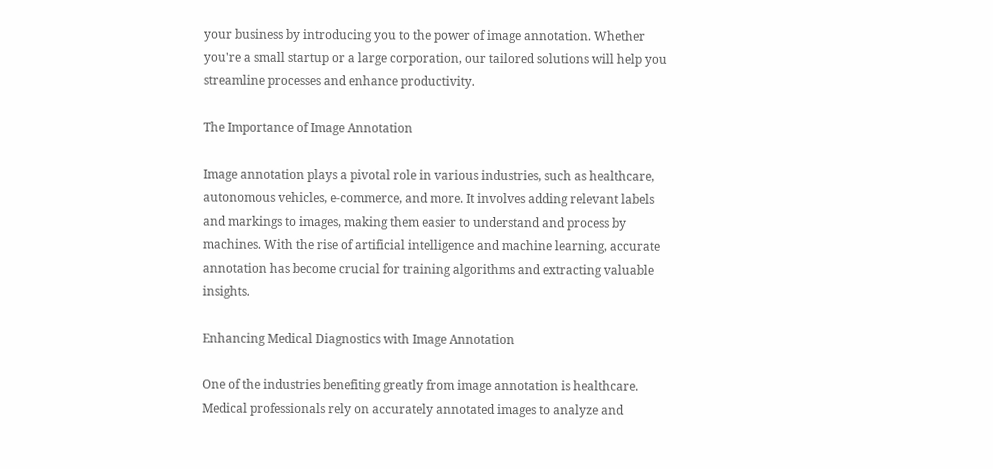your business by introducing you to the power of image annotation. Whether you're a small startup or a large corporation, our tailored solutions will help you streamline processes and enhance productivity.

The Importance of Image Annotation

Image annotation plays a pivotal role in various industries, such as healthcare, autonomous vehicles, e-commerce, and more. It involves adding relevant labels and markings to images, making them easier to understand and process by machines. With the rise of artificial intelligence and machine learning, accurate annotation has become crucial for training algorithms and extracting valuable insights.

Enhancing Medical Diagnostics with Image Annotation

One of the industries benefiting greatly from image annotation is healthcare. Medical professionals rely on accurately annotated images to analyze and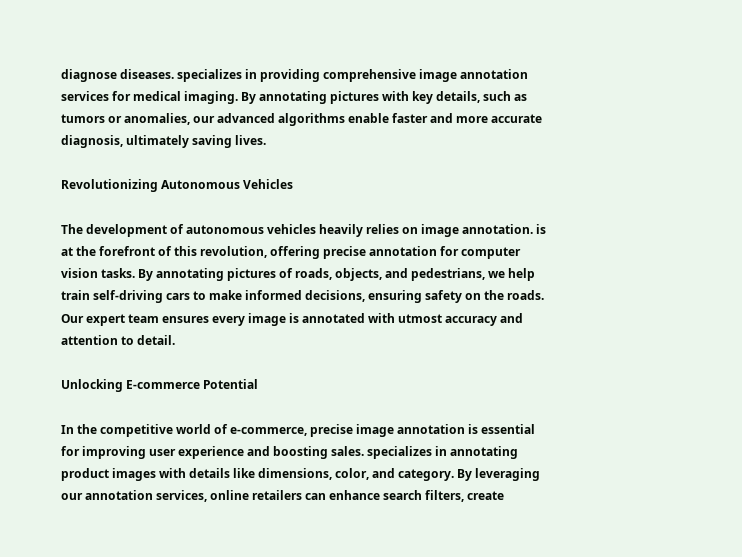diagnose diseases. specializes in providing comprehensive image annotation services for medical imaging. By annotating pictures with key details, such as tumors or anomalies, our advanced algorithms enable faster and more accurate diagnosis, ultimately saving lives.

Revolutionizing Autonomous Vehicles

The development of autonomous vehicles heavily relies on image annotation. is at the forefront of this revolution, offering precise annotation for computer vision tasks. By annotating pictures of roads, objects, and pedestrians, we help train self-driving cars to make informed decisions, ensuring safety on the roads. Our expert team ensures every image is annotated with utmost accuracy and attention to detail.

Unlocking E-commerce Potential

In the competitive world of e-commerce, precise image annotation is essential for improving user experience and boosting sales. specializes in annotating product images with details like dimensions, color, and category. By leveraging our annotation services, online retailers can enhance search filters, create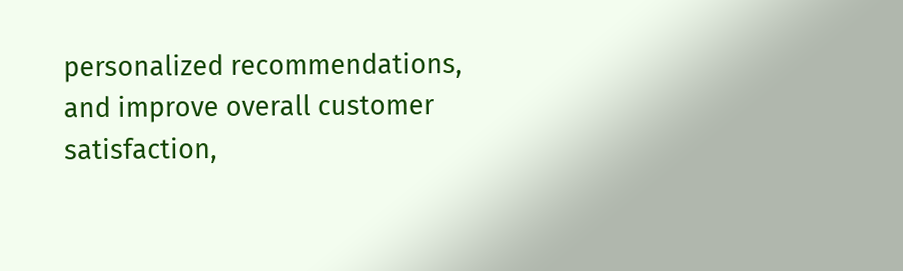personalized recommendations, and improve overall customer satisfaction,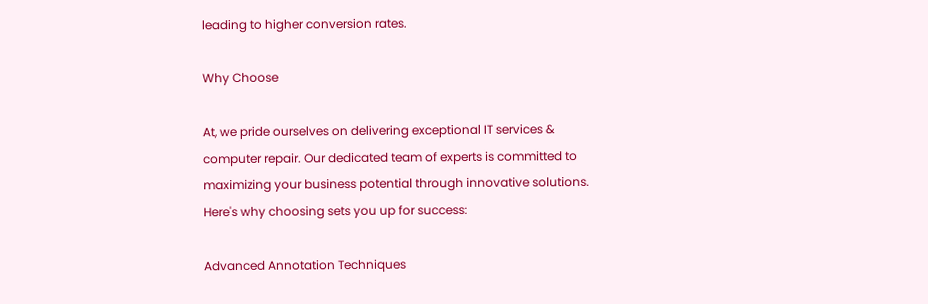leading to higher conversion rates.

Why Choose

At, we pride ourselves on delivering exceptional IT services & computer repair. Our dedicated team of experts is committed to maximizing your business potential through innovative solutions. Here's why choosing sets you up for success:

Advanced Annotation Techniques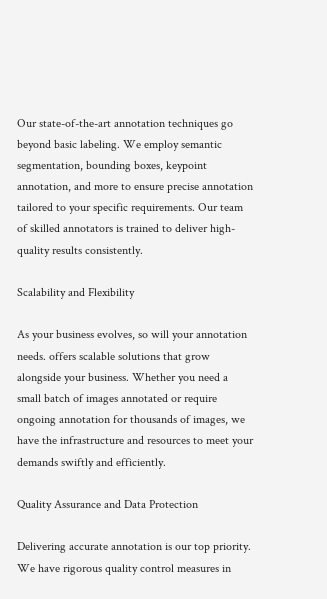Our state-of-the-art annotation techniques go beyond basic labeling. We employ semantic segmentation, bounding boxes, keypoint annotation, and more to ensure precise annotation tailored to your specific requirements. Our team of skilled annotators is trained to deliver high-quality results consistently.

Scalability and Flexibility

As your business evolves, so will your annotation needs. offers scalable solutions that grow alongside your business. Whether you need a small batch of images annotated or require ongoing annotation for thousands of images, we have the infrastructure and resources to meet your demands swiftly and efficiently.

Quality Assurance and Data Protection

Delivering accurate annotation is our top priority. We have rigorous quality control measures in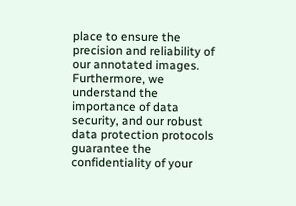place to ensure the precision and reliability of our annotated images. Furthermore, we understand the importance of data security, and our robust data protection protocols guarantee the confidentiality of your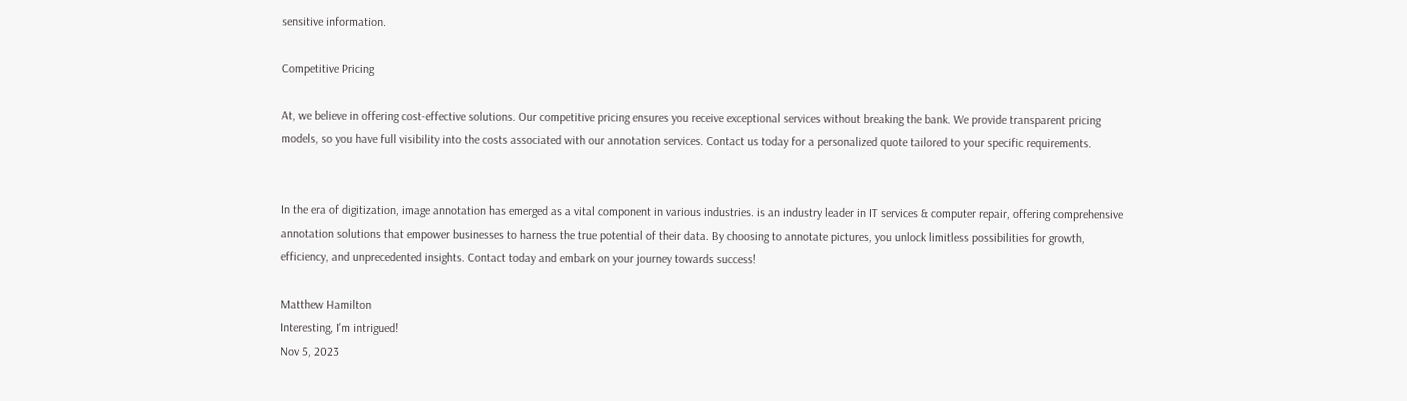sensitive information.

Competitive Pricing

At, we believe in offering cost-effective solutions. Our competitive pricing ensures you receive exceptional services without breaking the bank. We provide transparent pricing models, so you have full visibility into the costs associated with our annotation services. Contact us today for a personalized quote tailored to your specific requirements.


In the era of digitization, image annotation has emerged as a vital component in various industries. is an industry leader in IT services & computer repair, offering comprehensive annotation solutions that empower businesses to harness the true potential of their data. By choosing to annotate pictures, you unlock limitless possibilities for growth, efficiency, and unprecedented insights. Contact today and embark on your journey towards success!

Matthew Hamilton
Interesting, I'm intrigued!
Nov 5, 2023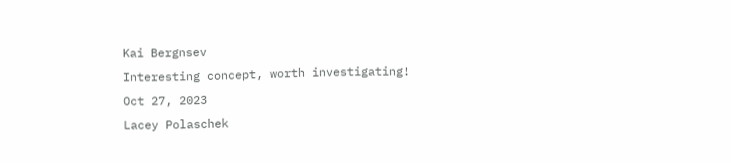Kai Bergnsev
Interesting concept, worth investigating!
Oct 27, 2023
Lacey Polaschek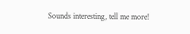Sounds interesting, tell me more!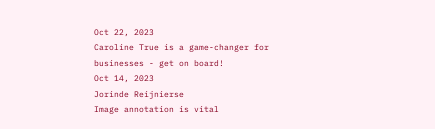Oct 22, 2023
Caroline True is a game-changer for businesses - get on board!
Oct 14, 2023
Jorinde Reijnierse
Image annotation is vital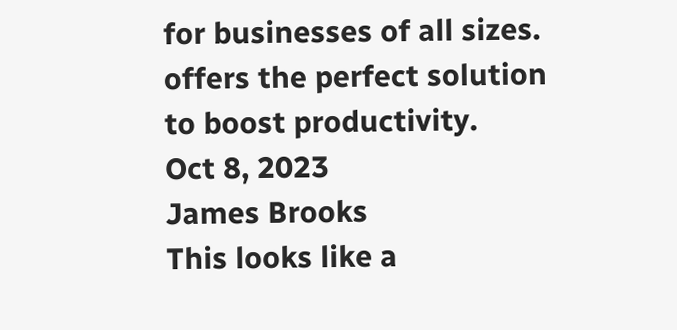for businesses of all sizes. offers the perfect solution to boost productivity.
Oct 8, 2023
James Brooks
This looks like a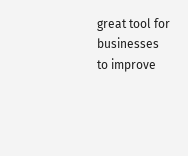great tool for businesses to improve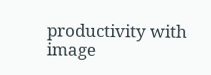productivity with image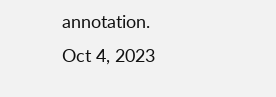annotation.
Oct 4, 2023